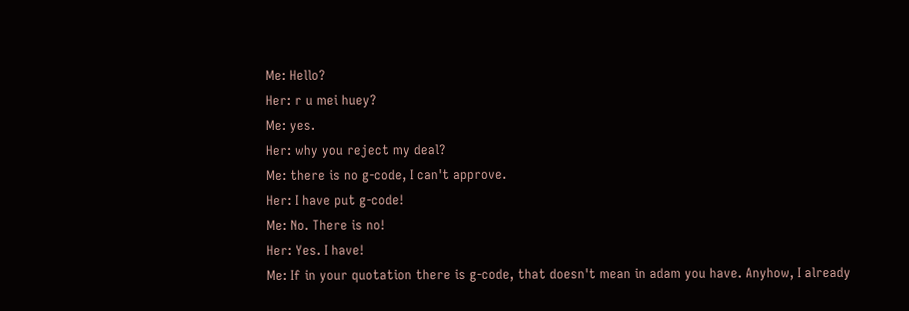Me: Hello?
Her: r u mei huey?
Me: yes.
Her: why you reject my deal?
Me: there is no g-code, I can't approve.
Her: I have put g-code!
Me: No. There is no!
Her: Yes. I have!
Me: If in your quotation there is g-code, that doesn't mean in adam you have. Anyhow, I already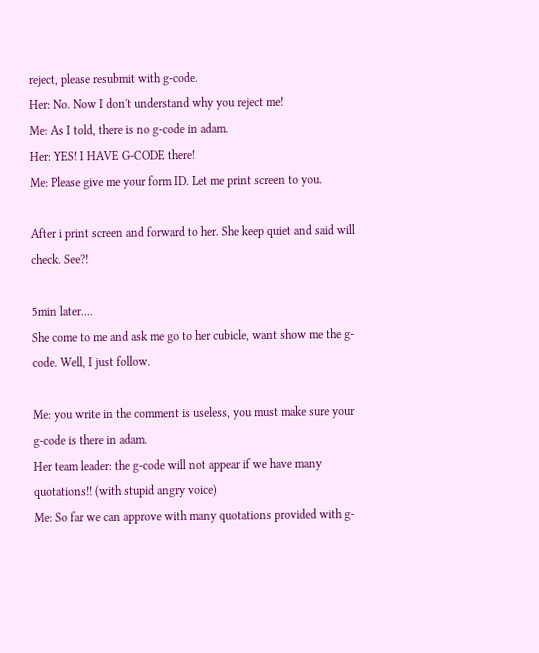reject, please resubmit with g-code.
Her: No. Now I don't understand why you reject me!
Me: As I told, there is no g-code in adam.
Her: YES! I HAVE G-CODE there!
Me: Please give me your form ID. Let me print screen to you.

After i print screen and forward to her. She keep quiet and said will check. See?!

5min later....
She come to me and ask me go to her cubicle, want show me the g-code. Well, I just follow.

Me: you write in the comment is useless, you must make sure your g-code is there in adam.
Her team leader: the g-code will not appear if we have many quotations!! (with stupid angry voice)
Me: So far we can approve with many quotations provided with g-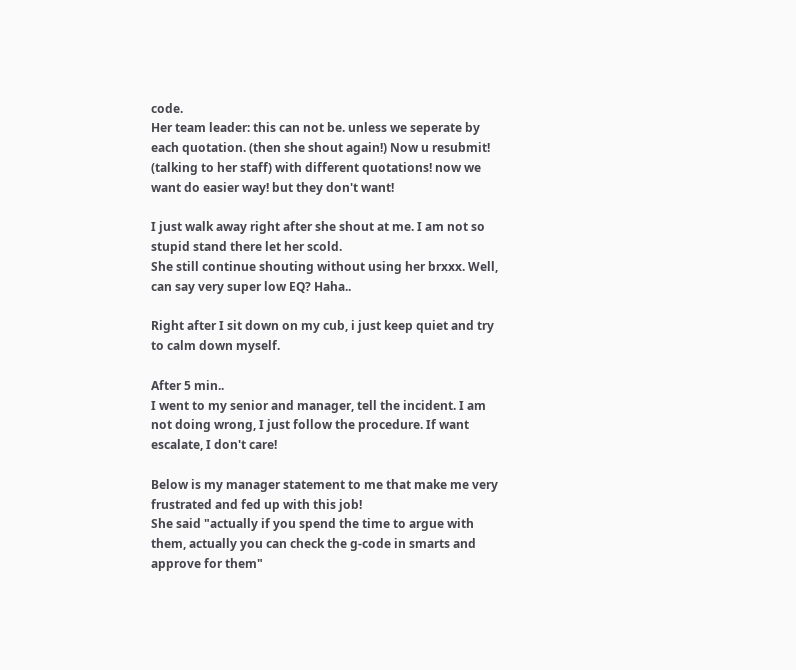code.
Her team leader: this can not be. unless we seperate by each quotation. (then she shout again!) Now u resubmit! (talking to her staff) with different quotations! now we want do easier way! but they don't want!

I just walk away right after she shout at me. I am not so stupid stand there let her scold.
She still continue shouting without using her brxxx. Well, can say very super low EQ? Haha..

Right after I sit down on my cub, i just keep quiet and try to calm down myself.

After 5 min..
I went to my senior and manager, tell the incident. I am not doing wrong, I just follow the procedure. If want escalate, I don't care!

Below is my manager statement to me that make me very frustrated and fed up with this job!
She said "actually if you spend the time to argue with them, actually you can check the g-code in smarts and approve for them"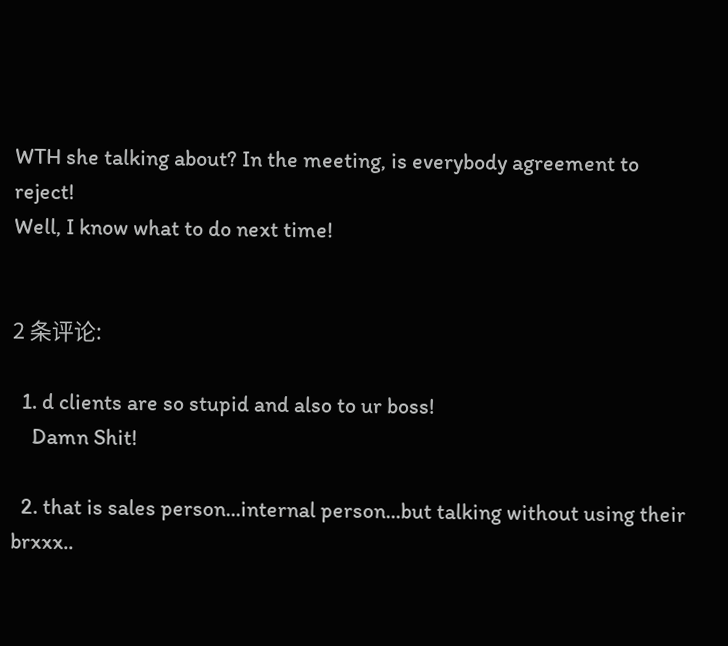WTH she talking about? In the meeting, is everybody agreement to reject!
Well, I know what to do next time!


2 条评论:

  1. d clients are so stupid and also to ur boss!
    Damn Shit!

  2. that is sales person...internal person...but talking without using their brxxx..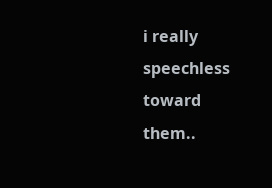i really speechless toward them..